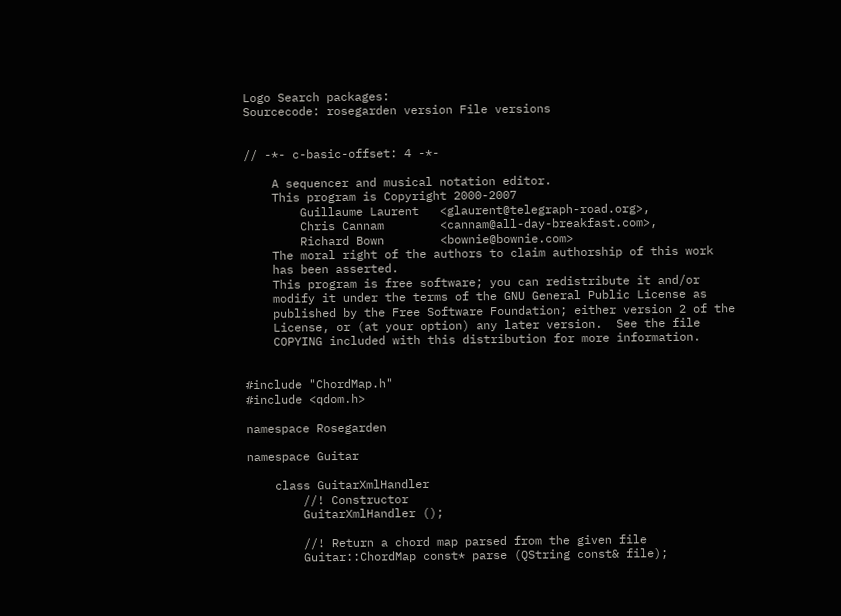Logo Search packages:
Sourcecode: rosegarden version File versions


// -*- c-basic-offset: 4 -*-

    A sequencer and musical notation editor.
    This program is Copyright 2000-2007
        Guillaume Laurent   <glaurent@telegraph-road.org>,
        Chris Cannam        <cannam@all-day-breakfast.com>,
        Richard Bown        <bownie@bownie.com>
    The moral right of the authors to claim authorship of this work
    has been asserted.
    This program is free software; you can redistribute it and/or
    modify it under the terms of the GNU General Public License as
    published by the Free Software Foundation; either version 2 of the
    License, or (at your option) any later version.  See the file
    COPYING included with this distribution for more information.


#include "ChordMap.h"
#include <qdom.h>

namespace Rosegarden

namespace Guitar

    class GuitarXmlHandler
        //! Constructor
        GuitarXmlHandler ();

        //! Return a chord map parsed from the given file
        Guitar::ChordMap const* parse (QString const& file);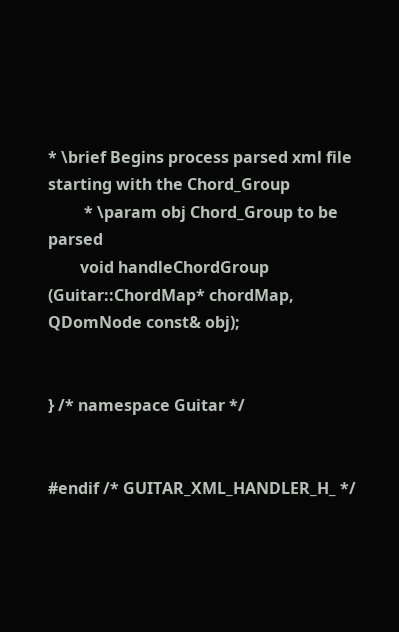* \brief Begins process parsed xml file starting with the Chord_Group
         * \param obj Chord_Group to be parsed
        void handleChordGroup (Guitar::ChordMap* chordMap, QDomNode const& obj);


} /* namespace Guitar */


#endif /* GUITAR_XML_HANDLER_H_ */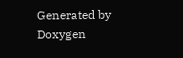Generated by  Doxygen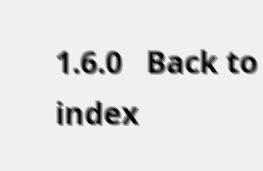1.6.0   Back to index